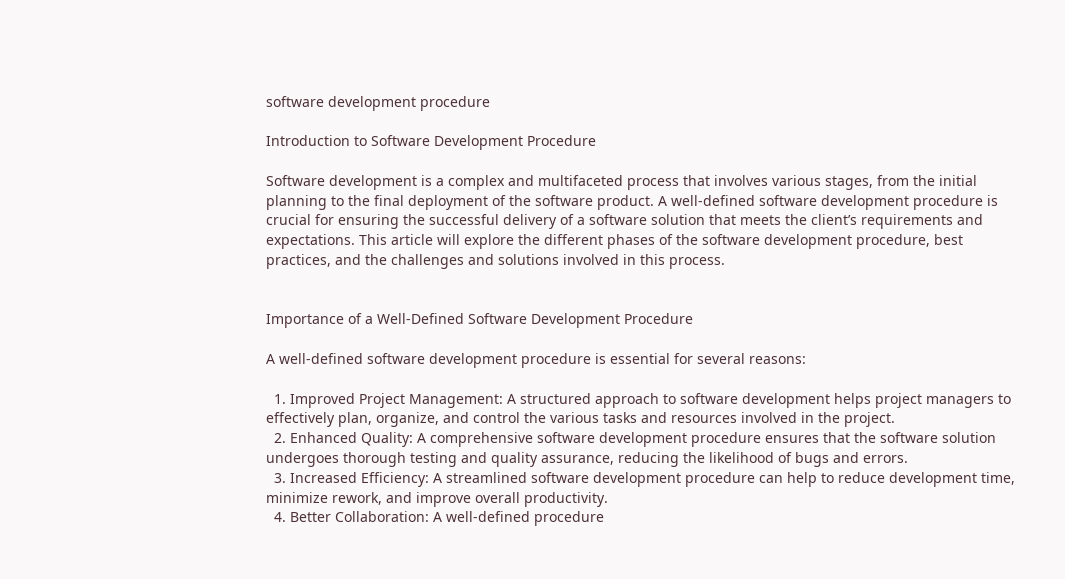software development procedure

Introduction to Software Development Procedure

Software development is a complex and multifaceted process that involves various stages, from the initial planning to the final deployment of the software product. A well-defined software development procedure is crucial for ensuring the successful delivery of a software solution that meets the client’s requirements and expectations. This article will explore the different phases of the software development procedure, best practices, and the challenges and solutions involved in this process.


Importance of a Well-Defined Software Development Procedure

A well-defined software development procedure is essential for several reasons:

  1. Improved Project Management: A structured approach to software development helps project managers to effectively plan, organize, and control the various tasks and resources involved in the project.
  2. Enhanced Quality: A comprehensive software development procedure ensures that the software solution undergoes thorough testing and quality assurance, reducing the likelihood of bugs and errors.
  3. Increased Efficiency: A streamlined software development procedure can help to reduce development time, minimize rework, and improve overall productivity.
  4. Better Collaboration: A well-defined procedure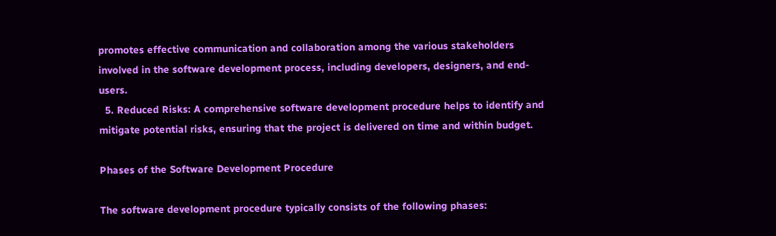promotes effective communication and collaboration among the various stakeholders involved in the software development process, including developers, designers, and end-users.
  5. Reduced Risks: A comprehensive software development procedure helps to identify and mitigate potential risks, ensuring that the project is delivered on time and within budget.

Phases of the Software Development Procedure

The software development procedure typically consists of the following phases: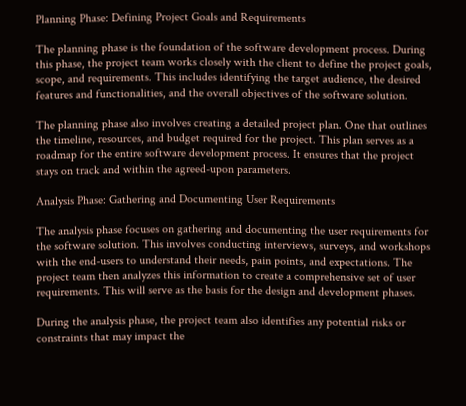Planning Phase: Defining Project Goals and Requirements

The planning phase is the foundation of the software development process. During this phase, the project team works closely with the client to define the project goals, scope, and requirements. This includes identifying the target audience, the desired features and functionalities, and the overall objectives of the software solution.

The planning phase also involves creating a detailed project plan. One that outlines the timeline, resources, and budget required for the project. This plan serves as a roadmap for the entire software development process. It ensures that the project stays on track and within the agreed-upon parameters.

Analysis Phase: Gathering and Documenting User Requirements

The analysis phase focuses on gathering and documenting the user requirements for the software solution. This involves conducting interviews, surveys, and workshops with the end-users to understand their needs, pain points, and expectations. The project team then analyzes this information to create a comprehensive set of user requirements. This will serve as the basis for the design and development phases.

During the analysis phase, the project team also identifies any potential risks or constraints that may impact the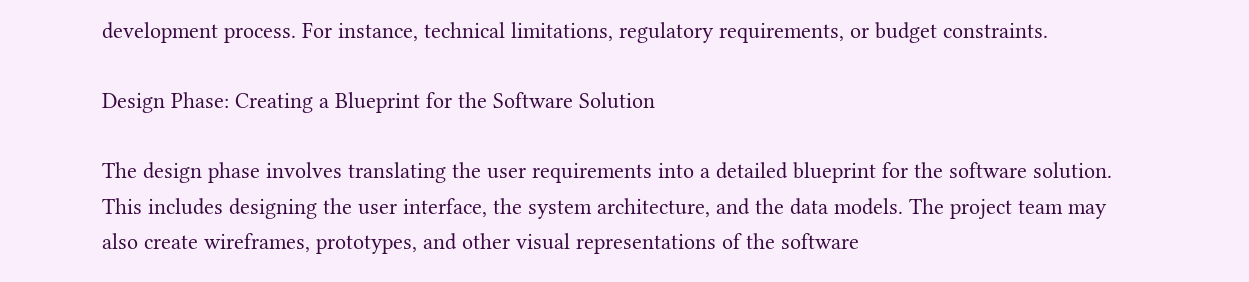development process. For instance, technical limitations, regulatory requirements, or budget constraints.

Design Phase: Creating a Blueprint for the Software Solution

The design phase involves translating the user requirements into a detailed blueprint for the software solution. This includes designing the user interface, the system architecture, and the data models. The project team may also create wireframes, prototypes, and other visual representations of the software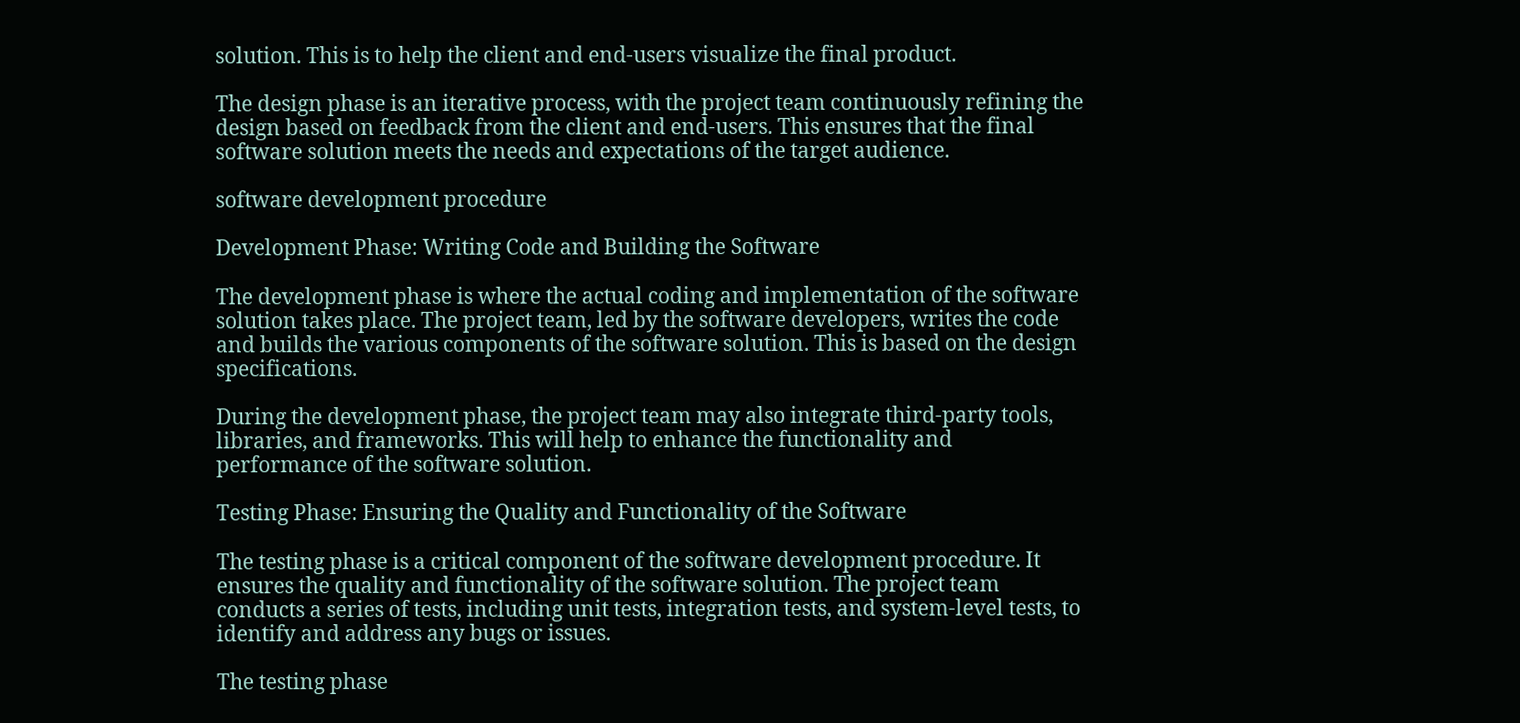solution. This is to help the client and end-users visualize the final product.

The design phase is an iterative process, with the project team continuously refining the design based on feedback from the client and end-users. This ensures that the final software solution meets the needs and expectations of the target audience.

software development procedure

Development Phase: Writing Code and Building the Software

The development phase is where the actual coding and implementation of the software solution takes place. The project team, led by the software developers, writes the code and builds the various components of the software solution. This is based on the design specifications.

During the development phase, the project team may also integrate third-party tools, libraries, and frameworks. This will help to enhance the functionality and performance of the software solution.

Testing Phase: Ensuring the Quality and Functionality of the Software

The testing phase is a critical component of the software development procedure. It ensures the quality and functionality of the software solution. The project team conducts a series of tests, including unit tests, integration tests, and system-level tests, to identify and address any bugs or issues.

The testing phase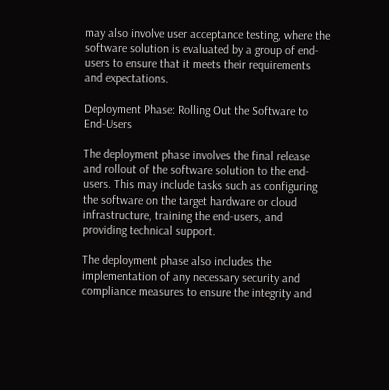may also involve user acceptance testing, where the software solution is evaluated by a group of end-users to ensure that it meets their requirements and expectations.

Deployment Phase: Rolling Out the Software to End-Users

The deployment phase involves the final release and rollout of the software solution to the end-users. This may include tasks such as configuring the software on the target hardware or cloud infrastructure, training the end-users, and providing technical support.

The deployment phase also includes the implementation of any necessary security and compliance measures to ensure the integrity and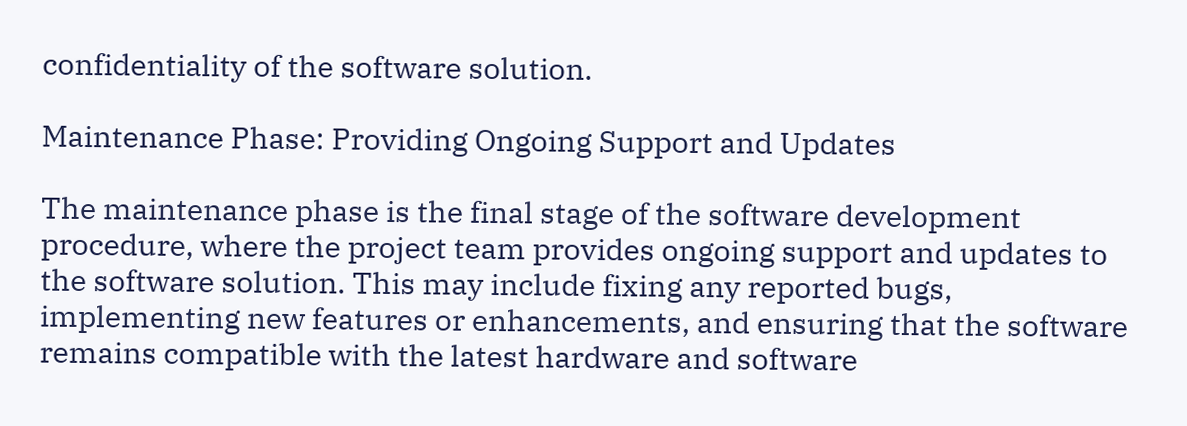confidentiality of the software solution.

Maintenance Phase: Providing Ongoing Support and Updates

The maintenance phase is the final stage of the software development procedure, where the project team provides ongoing support and updates to the software solution. This may include fixing any reported bugs, implementing new features or enhancements, and ensuring that the software remains compatible with the latest hardware and software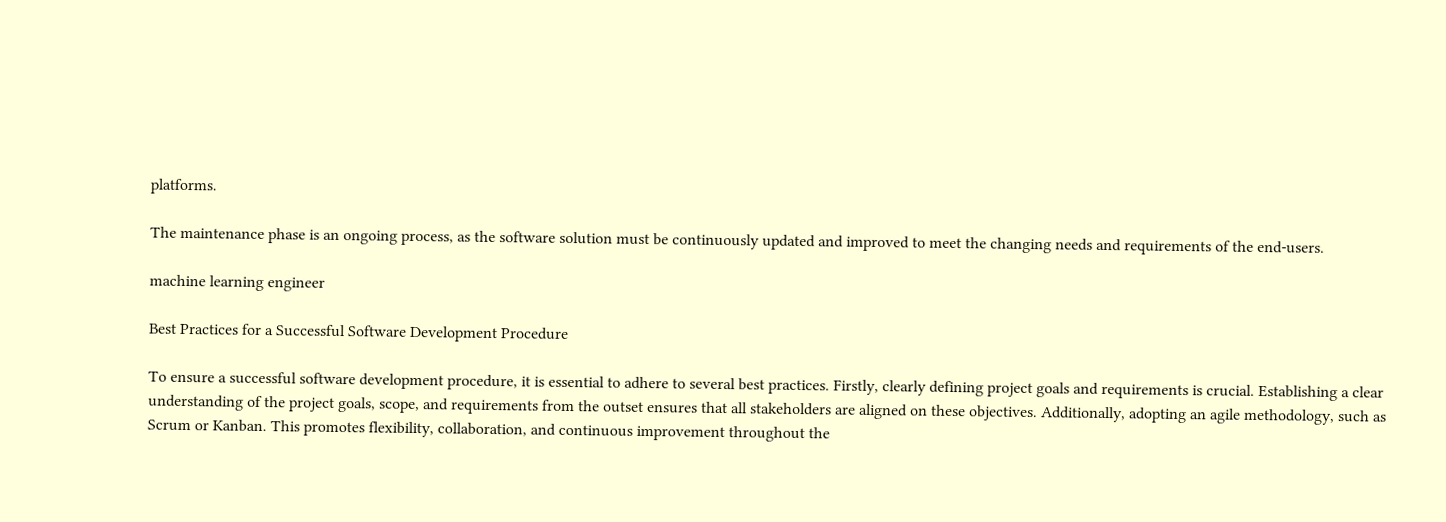platforms.

The maintenance phase is an ongoing process, as the software solution must be continuously updated and improved to meet the changing needs and requirements of the end-users.

machine learning engineer

Best Practices for a Successful Software Development Procedure

To ensure a successful software development procedure, it is essential to adhere to several best practices. Firstly, clearly defining project goals and requirements is crucial. Establishing a clear understanding of the project goals, scope, and requirements from the outset ensures that all stakeholders are aligned on these objectives. Additionally, adopting an agile methodology, such as Scrum or Kanban. This promotes flexibility, collaboration, and continuous improvement throughout the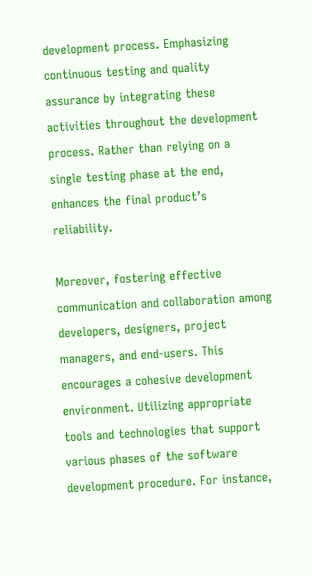development process. Emphasizing continuous testing and quality assurance by integrating these activities throughout the development process. Rather than relying on a single testing phase at the end, enhances the final product’s reliability.

Moreover, fostering effective communication and collaboration among developers, designers, project managers, and end-users. This encourages a cohesive development environment. Utilizing appropriate tools and technologies that support various phases of the software development procedure. For instance,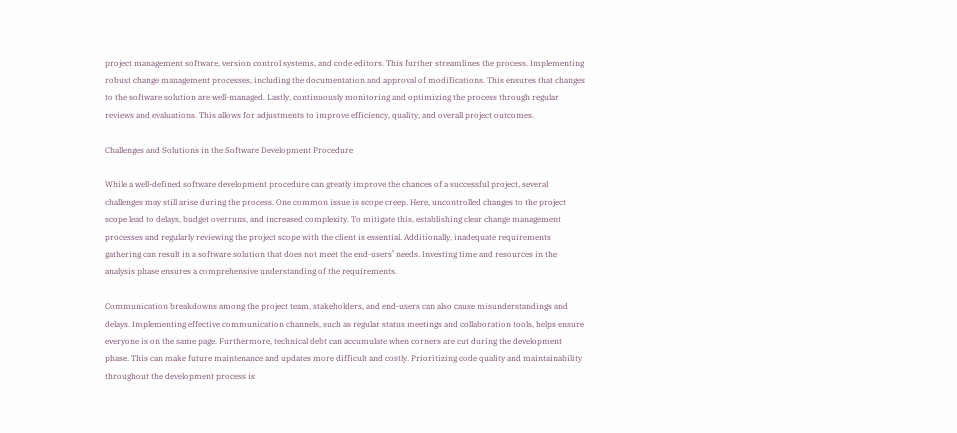project management software, version control systems, and code editors. This further streamlines the process. Implementing robust change management processes, including the documentation and approval of modifications. This ensures that changes to the software solution are well-managed. Lastly, continuously monitoring and optimizing the process through regular reviews and evaluations. This allows for adjustments to improve efficiency, quality, and overall project outcomes.

Challenges and Solutions in the Software Development Procedure

While a well-defined software development procedure can greatly improve the chances of a successful project, several challenges may still arise during the process. One common issue is scope creep. Here, uncontrolled changes to the project scope lead to delays, budget overruns, and increased complexity. To mitigate this, establishing clear change management processes and regularly reviewing the project scope with the client is essential. Additionally, inadequate requirements gathering can result in a software solution that does not meet the end-users’ needs. Investing time and resources in the analysis phase ensures a comprehensive understanding of the requirements.

Communication breakdowns among the project team, stakeholders, and end-users can also cause misunderstandings and delays. Implementing effective communication channels, such as regular status meetings and collaboration tools, helps ensure everyone is on the same page. Furthermore, technical debt can accumulate when corners are cut during the development phase. This can make future maintenance and updates more difficult and costly. Prioritizing code quality and maintainability throughout the development process is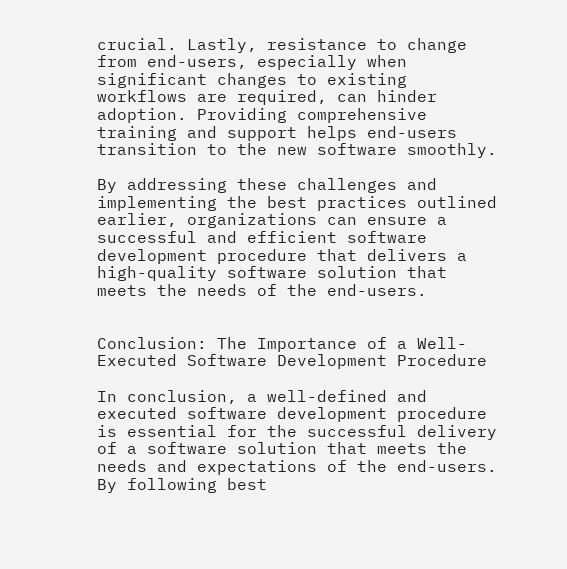crucial. Lastly, resistance to change from end-users, especially when significant changes to existing workflows are required, can hinder adoption. Providing comprehensive training and support helps end-users transition to the new software smoothly.

By addressing these challenges and implementing the best practices outlined earlier, organizations can ensure a successful and efficient software development procedure that delivers a high-quality software solution that meets the needs of the end-users.


Conclusion: The Importance of a Well-Executed Software Development Procedure

In conclusion, a well-defined and executed software development procedure is essential for the successful delivery of a software solution that meets the needs and expectations of the end-users. By following best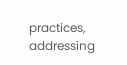practices, addressing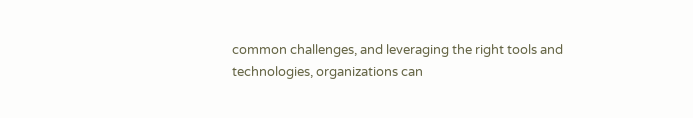common challenges, and leveraging the right tools and technologies, organizations can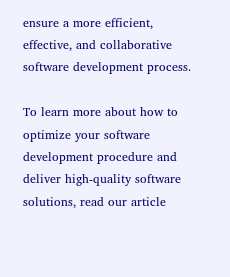ensure a more efficient, effective, and collaborative software development process.

To learn more about how to optimize your software development procedure and deliver high-quality software solutions, read our article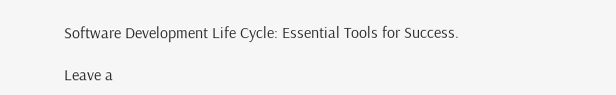Software Development Life Cycle: Essential Tools for Success.

Leave a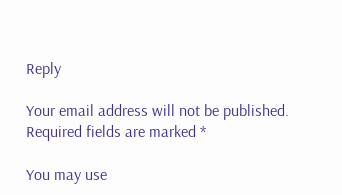Reply

Your email address will not be published. Required fields are marked *

You may use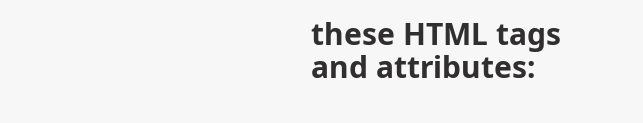these HTML tags and attributes: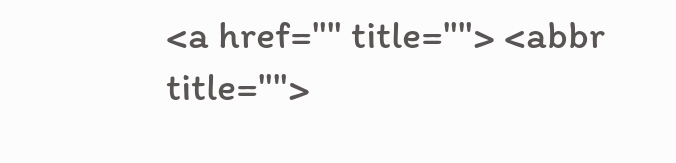<a href="" title=""> <abbr title="">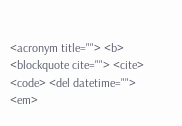<acronym title=""> <b> <blockquote cite=""> <cite> <code> <del datetime=""> <em>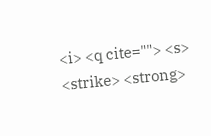<i> <q cite=""> <s> <strike> <strong>